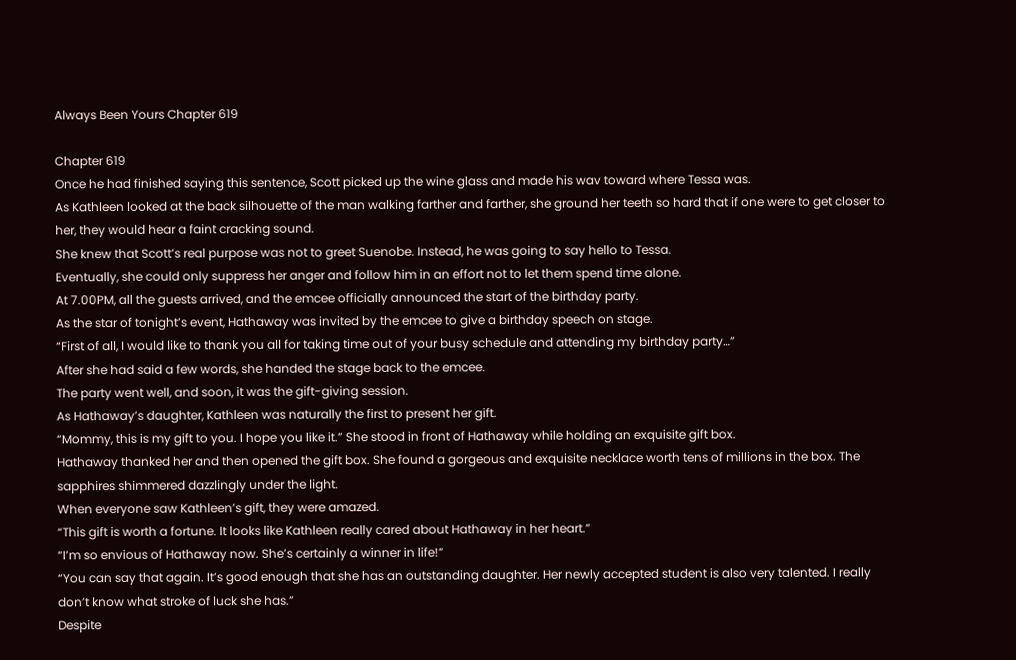Always Been Yours Chapter 619

Chapter 619
Once he had finished saying this sentence, Scott picked up the wine glass and made his wav toward where Tessa was.
As Kathleen looked at the back silhouette of the man walking farther and farther, she ground her teeth so hard that if one were to get closer to her, they would hear a faint cracking sound.
She knew that Scott’s real purpose was not to greet Suenobe. Instead, he was going to say hello to Tessa.
Eventually, she could only suppress her anger and follow him in an effort not to let them spend time alone.
At 7.00PM, all the guests arrived, and the emcee officially announced the start of the birthday party.
As the star of tonight’s event, Hathaway was invited by the emcee to give a birthday speech on stage.
“First of all, I would like to thank you all for taking time out of your busy schedule and attending my birthday party…”
After she had said a few words, she handed the stage back to the emcee.
The party went well, and soon, it was the gift-giving session.
As Hathaway’s daughter, Kathleen was naturally the first to present her gift.
“Mommy, this is my gift to you. I hope you like it.” She stood in front of Hathaway while holding an exquisite gift box.
Hathaway thanked her and then opened the gift box. She found a gorgeous and exquisite necklace worth tens of millions in the box. The sapphires shimmered dazzlingly under the light.
When everyone saw Kathleen’s gift, they were amazed.
“This gift is worth a fortune. It looks like Kathleen really cared about Hathaway in her heart.”
“I’m so envious of Hathaway now. She’s certainly a winner in life!”
“You can say that again. It’s good enough that she has an outstanding daughter. Her newly accepted student is also very talented. I really don’t know what stroke of luck she has.”
Despite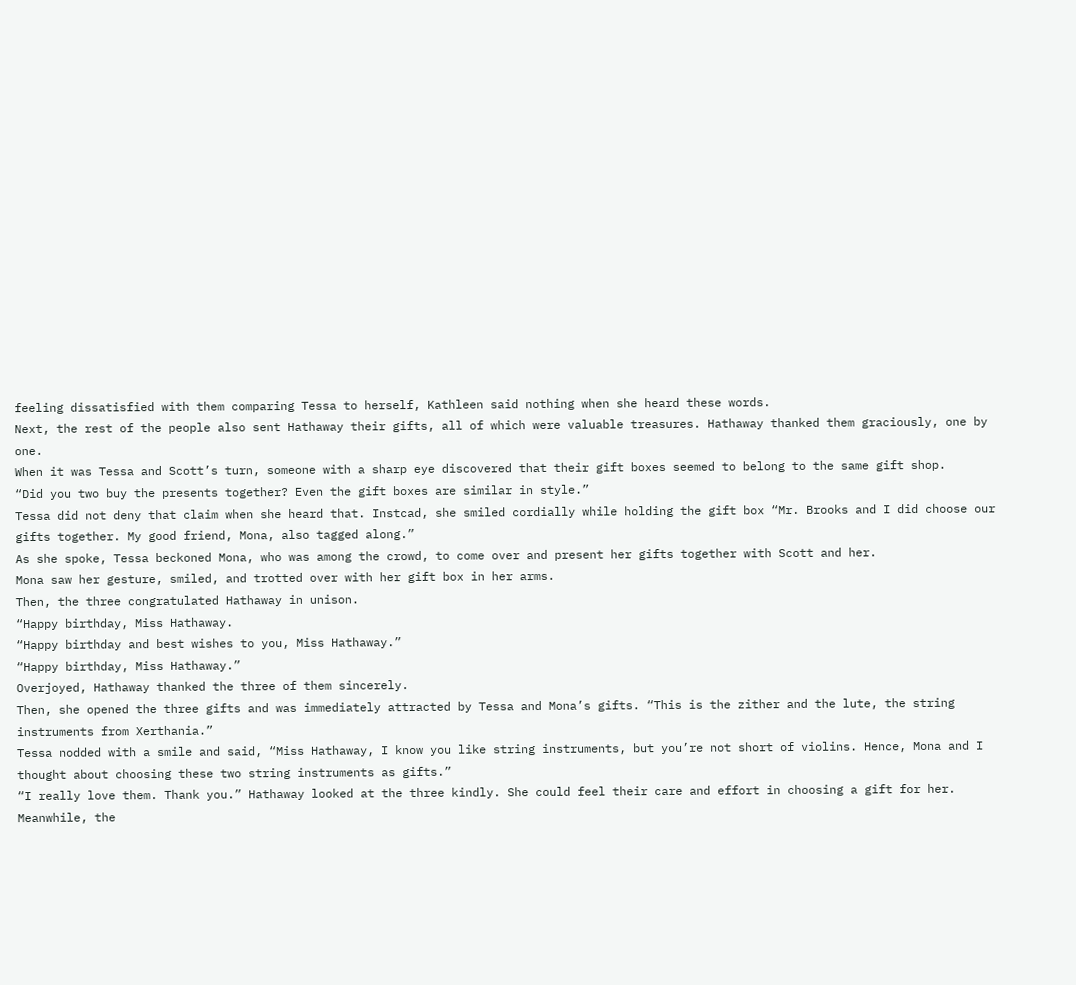feeling dissatisfied with them comparing Tessa to herself, Kathleen said nothing when she heard these words.
Next, the rest of the people also sent Hathaway their gifts, all of which were valuable treasures. Hathaway thanked them graciously, one by one.
When it was Tessa and Scott’s turn, someone with a sharp eye discovered that their gift boxes seemed to belong to the same gift shop.
“Did you two buy the presents together? Even the gift boxes are similar in style.”
Tessa did not deny that claim when she heard that. Instcad, she smiled cordially while holding the gift box “Mr. Brooks and I did choose our gifts together. My good friend, Mona, also tagged along.”
As she spoke, Tessa beckoned Mona, who was among the crowd, to come over and present her gifts together with Scott and her.
Mona saw her gesture, smiled, and trotted over with her gift box in her arms.
Then, the three congratulated Hathaway in unison.
“Happy birthday, Miss Hathaway.
“Happy birthday and best wishes to you, Miss Hathaway.”
“Happy birthday, Miss Hathaway.”
Overjoyed, Hathaway thanked the three of them sincerely.
Then, she opened the three gifts and was immediately attracted by Tessa and Mona’s gifts. “This is the zither and the lute, the string instruments from Xerthania.”
Tessa nodded with a smile and said, “Miss Hathaway, I know you like string instruments, but you’re not short of violins. Hence, Mona and I thought about choosing these two string instruments as gifts.”
“I really love them. Thank you.” Hathaway looked at the three kindly. She could feel their care and effort in choosing a gift for her.
Meanwhile, the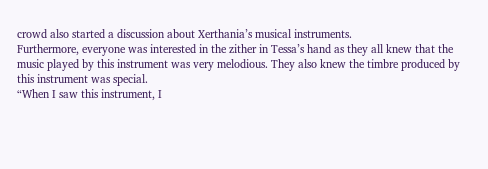crowd also started a discussion about Xerthania’s musical instruments.
Furthermore, everyone was interested in the zither in Tessa’s hand as they all knew that the music played by this instrument was very melodious. They also knew the timbre produced by this instrument was special.
“When I saw this instrument, I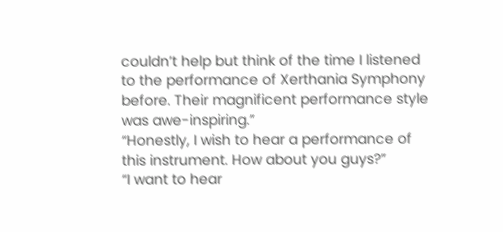couldn’t help but think of the time I listened to the performance of Xerthania Symphony before. Their magnificent performance style was awe-inspiring.”
“Honestly, I wish to hear a performance of this instrument. How about you guys?”
“I want to hear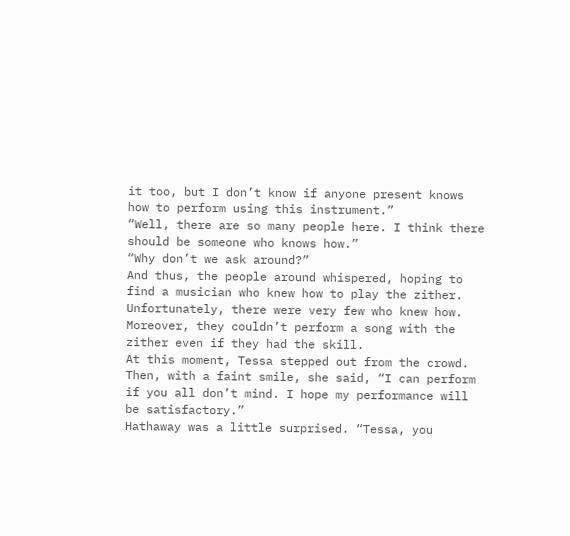it too, but I don’t know if anyone present knows how to perform using this instrument.”
“Well, there are so many people here. I think there should be someone who knows how.”
“Why don’t we ask around?”
And thus, the people around whispered, hoping to find a musician who knew how to play the zither.
Unfortunately, there were very few who knew how. Moreover, they couldn’t perform a song with the zither even if they had the skill.
At this moment, Tessa stepped out from the crowd. Then, with a faint smile, she said, “I can perform if you all don’t mind. I hope my performance will be satisfactory.”
Hathaway was a little surprised. “Tessa, you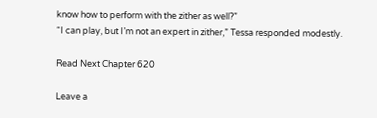know how to perform with the zither as well?”
“I can play, but I’m not an expert in zither,” Tessa responded modestly.

Read Next Chapter 620

Leave a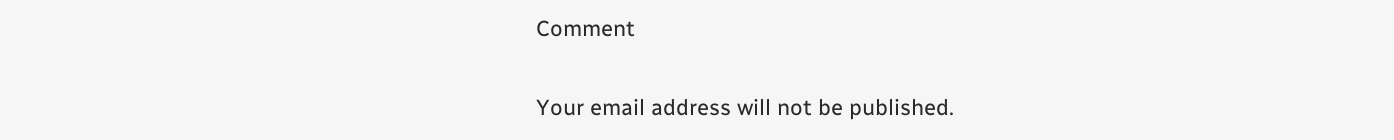Comment

Your email address will not be published.